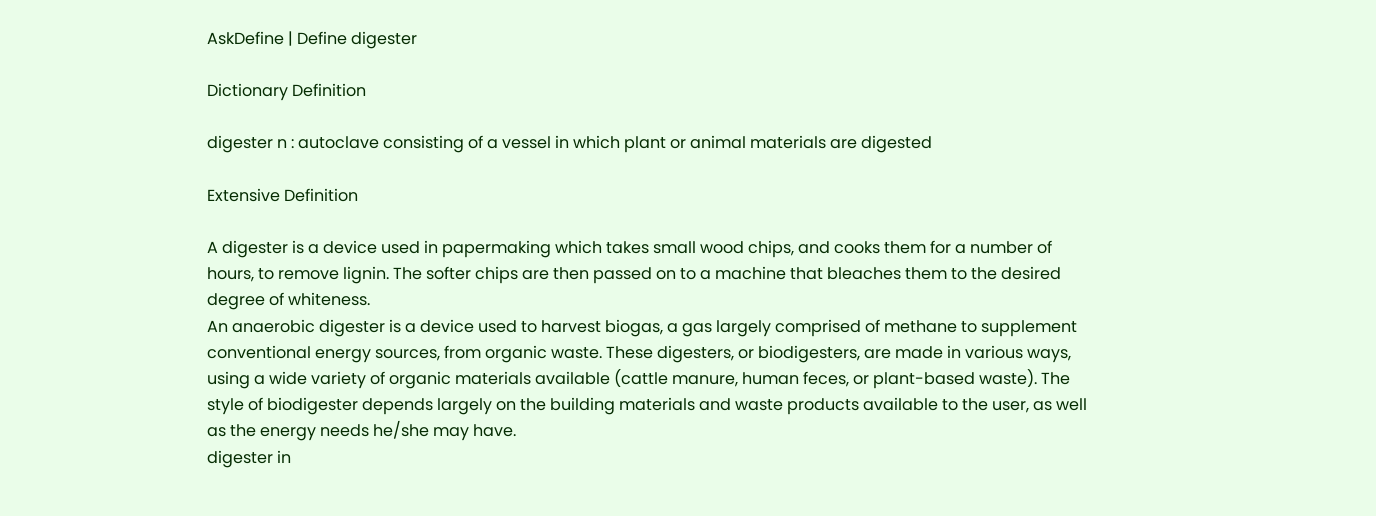AskDefine | Define digester

Dictionary Definition

digester n : autoclave consisting of a vessel in which plant or animal materials are digested

Extensive Definition

A digester is a device used in papermaking which takes small wood chips, and cooks them for a number of hours, to remove lignin. The softer chips are then passed on to a machine that bleaches them to the desired degree of whiteness.
An anaerobic digester is a device used to harvest biogas, a gas largely comprised of methane to supplement conventional energy sources, from organic waste. These digesters, or biodigesters, are made in various ways, using a wide variety of organic materials available (cattle manure, human feces, or plant-based waste). The style of biodigester depends largely on the building materials and waste products available to the user, as well as the energy needs he/she may have.
digester in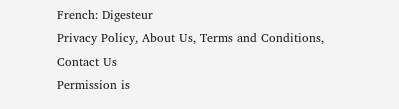French: Digesteur
Privacy Policy, About Us, Terms and Conditions, Contact Us
Permission is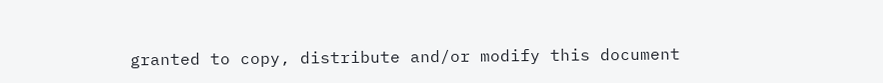granted to copy, distribute and/or modify this document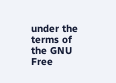under the terms of the GNU Free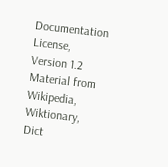Documentation License, Version 1.2
Material from Wikipedia, Wiktionary, Dict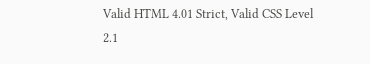Valid HTML 4.01 Strict, Valid CSS Level 2.1